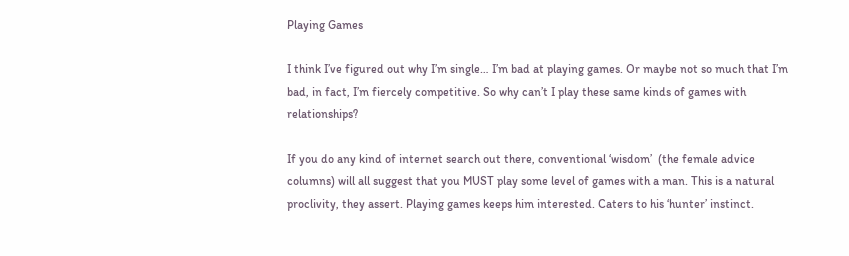Playing Games

I think I’ve figured out why I’m single… I’m bad at playing games. Or maybe not so much that I’m bad, in fact, I’m fiercely competitive. So why can’t I play these same kinds of games with relationships?

If you do any kind of internet search out there, conventional ‘wisdom’  (the female advice columns) will all suggest that you MUST play some level of games with a man. This is a natural proclivity, they assert. Playing games keeps him interested. Caters to his ‘hunter’ instinct.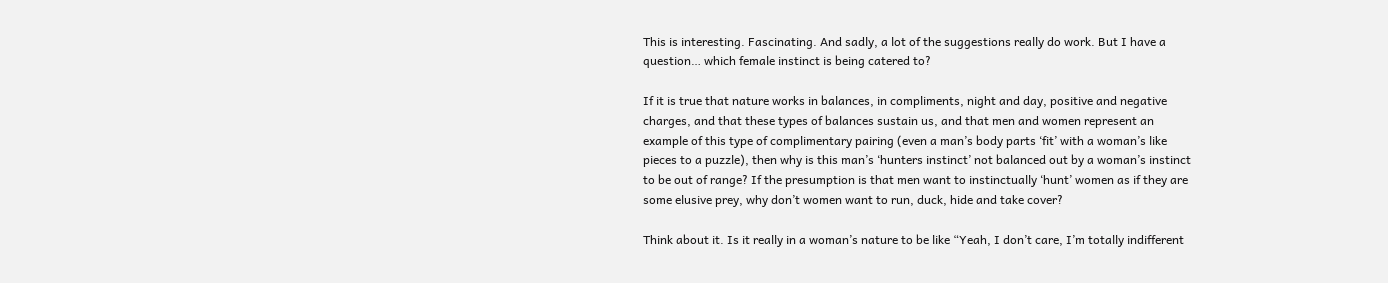This is interesting. Fascinating. And sadly, a lot of the suggestions really do work. But I have a question… which female instinct is being catered to?

If it is true that nature works in balances, in compliments, night and day, positive and negative charges, and that these types of balances sustain us, and that men and women represent an example of this type of complimentary pairing (even a man’s body parts ‘fit’ with a woman’s like pieces to a puzzle), then why is this man’s ‘hunters instinct’ not balanced out by a woman’s instinct to be out of range? If the presumption is that men want to instinctually ‘hunt’ women as if they are some elusive prey, why don’t women want to run, duck, hide and take cover?

Think about it. Is it really in a woman’s nature to be like “Yeah, I don’t care, I’m totally indifferent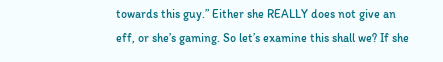towards this guy.” Either she REALLY does not give an eff, or she’s gaming. So let’s examine this shall we? If she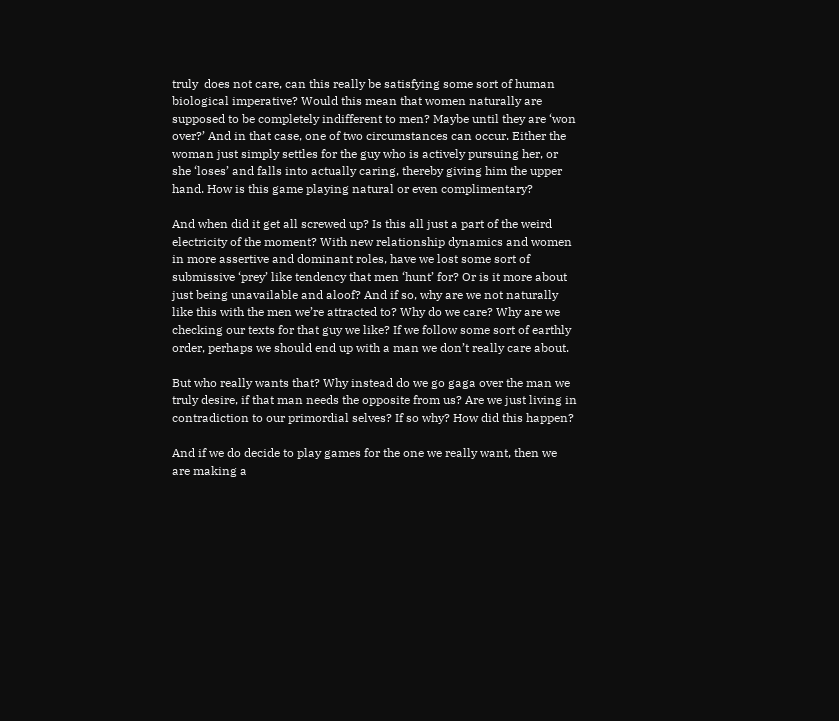truly  does not care, can this really be satisfying some sort of human biological imperative? Would this mean that women naturally are supposed to be completely indifferent to men? Maybe until they are ‘won over?’ And in that case, one of two circumstances can occur. Either the woman just simply settles for the guy who is actively pursuing her, or she ‘loses’ and falls into actually caring, thereby giving him the upper hand. How is this game playing natural or even complimentary?

And when did it get all screwed up? Is this all just a part of the weird electricity of the moment? With new relationship dynamics and women in more assertive and dominant roles, have we lost some sort of submissive ‘prey’ like tendency that men ‘hunt’ for? Or is it more about just being unavailable and aloof? And if so, why are we not naturally like this with the men we’re attracted to? Why do we care? Why are we checking our texts for that guy we like? If we follow some sort of earthly order, perhaps we should end up with a man we don’t really care about.

But who really wants that? Why instead do we go gaga over the man we truly desire, if that man needs the opposite from us? Are we just living in contradiction to our primordial selves? If so why? How did this happen?

And if we do decide to play games for the one we really want, then we are making a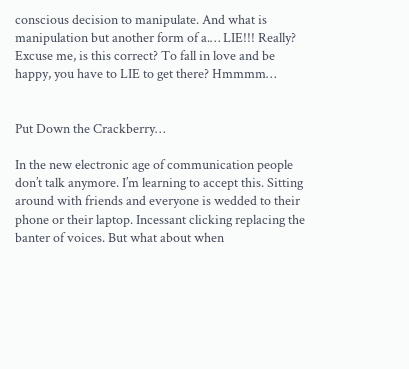conscious decision to manipulate. And what is manipulation but another form of a.… LIE!!! Really? Excuse me, is this correct? To fall in love and be happy, you have to LIE to get there? Hmmmm…


Put Down the Crackberry…

In the new electronic age of communication people don’t talk anymore. I’m learning to accept this. Sitting around with friends and everyone is wedded to their phone or their laptop. Incessant clicking replacing the banter of voices. But what about when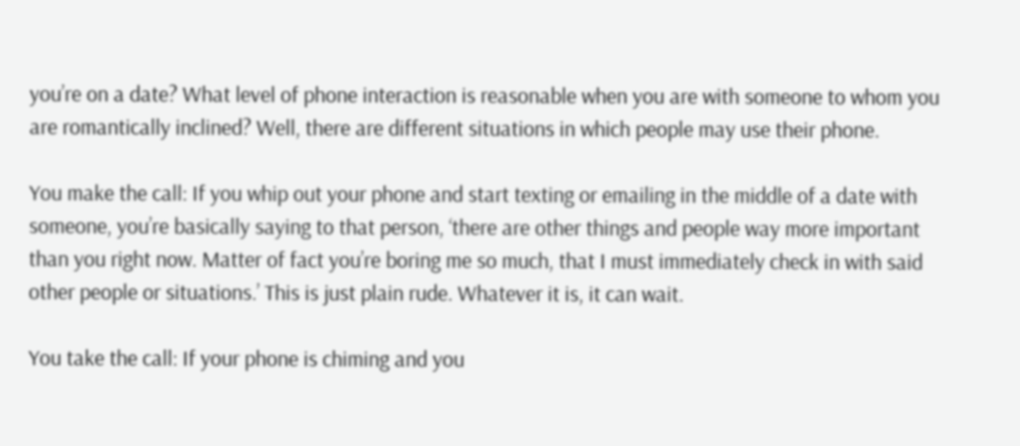you’re on a date? What level of phone interaction is reasonable when you are with someone to whom you are romantically inclined? Well, there are different situations in which people may use their phone.

You make the call: If you whip out your phone and start texting or emailing in the middle of a date with someone, you’re basically saying to that person, ‘there are other things and people way more important than you right now. Matter of fact you’re boring me so much, that I must immediately check in with said other people or situations.’ This is just plain rude. Whatever it is, it can wait.

You take the call: If your phone is chiming and you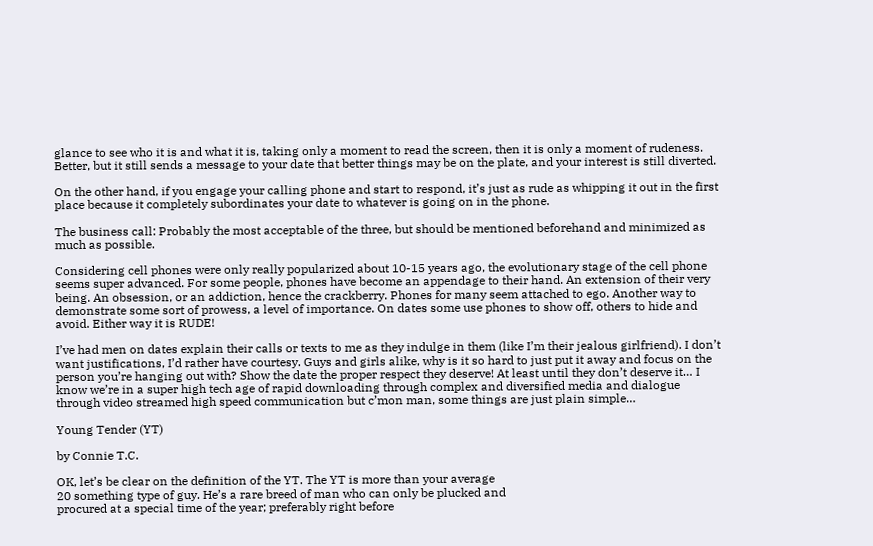glance to see who it is and what it is, taking only a moment to read the screen, then it is only a moment of rudeness. Better, but it still sends a message to your date that better things may be on the plate, and your interest is still diverted.

On the other hand, if you engage your calling phone and start to respond, it’s just as rude as whipping it out in the first place because it completely subordinates your date to whatever is going on in the phone.

The business call: Probably the most acceptable of the three, but should be mentioned beforehand and minimized as much as possible.

Considering cell phones were only really popularized about 10-15 years ago, the evolutionary stage of the cell phone seems super advanced. For some people, phones have become an appendage to their hand. An extension of their very being. An obsession, or an addiction, hence the crackberry. Phones for many seem attached to ego. Another way to demonstrate some sort of prowess, a level of importance. On dates some use phones to show off, others to hide and avoid. Either way it is RUDE!

I’ve had men on dates explain their calls or texts to me as they indulge in them (like I’m their jealous girlfriend). I don’t want justifications, I’d rather have courtesy. Guys and girls alike, why is it so hard to just put it away and focus on the person you’re hanging out with? Show the date the proper respect they deserve! At least until they don’t deserve it… I know we’re in a super high tech age of rapid downloading through complex and diversified media and dialogue through video streamed high speed communication but c’mon man, some things are just plain simple…

Young Tender (YT)

by Connie T.C.

OK, let’s be clear on the definition of the YT. The YT is more than your average
20 something type of guy. He’s a rare breed of man who can only be plucked and
procured at a special time of the year; preferably right before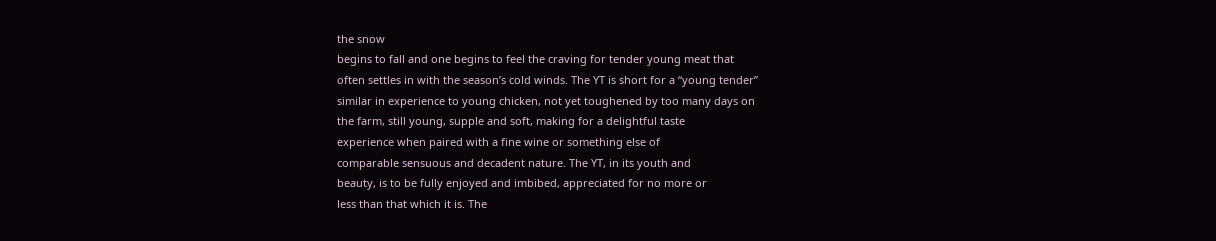the snow
begins to fall and one begins to feel the craving for tender young meat that
often settles in with the season’s cold winds. The YT is short for a “young tender”
similar in experience to young chicken, not yet toughened by too many days on
the farm, still young, supple and soft, making for a delightful taste
experience when paired with a fine wine or something else of
comparable sensuous and decadent nature. The YT, in its youth and
beauty, is to be fully enjoyed and imbibed, appreciated for no more or
less than that which it is. The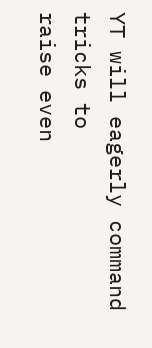YT will eagerly command tricks to
raise even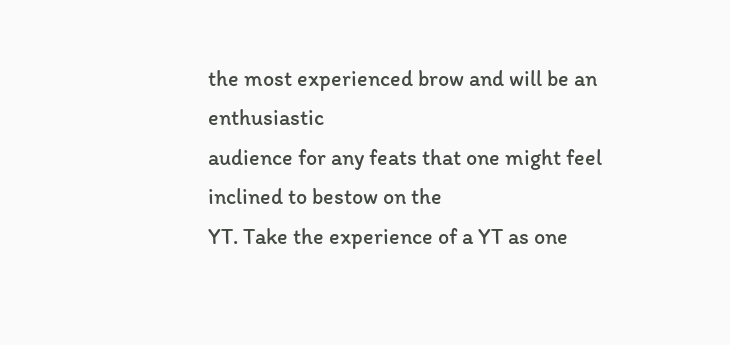the most experienced brow and will be an enthusiastic
audience for any feats that one might feel inclined to bestow on the
YT. Take the experience of a YT as one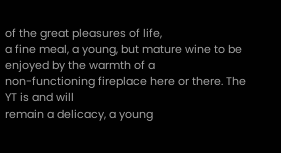of the great pleasures of life,
a fine meal, a young, but mature wine to be enjoyed by the warmth of a
non-functioning fireplace here or there. The YT is and will
remain a delicacy, a young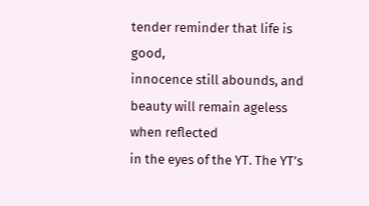tender reminder that life is good,
innocence still abounds, and beauty will remain ageless when reflected
in the eyes of the YT. The YT’s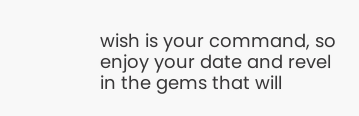wish is your command, so
enjoy your date and revel in the gems that will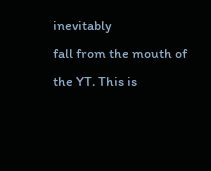inevitably
fall from the mouth of the YT. This is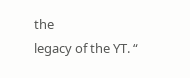the
legacy of the YT. “